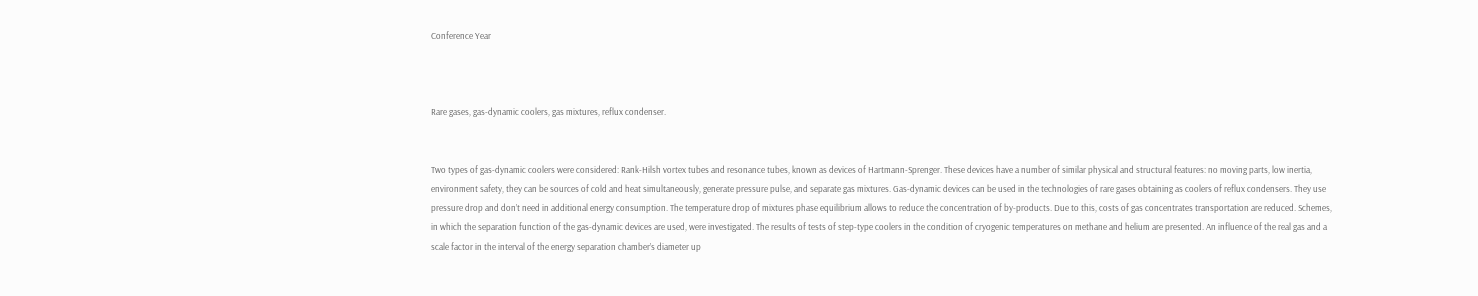Conference Year



Rare gases, gas-dynamic coolers, gas mixtures, reflux condenser.


Two types of gas-dynamic coolers were considered: Rank-Hilsh vortex tubes and resonance tubes, known as devices of Hartmann-Sprenger. These devices have a number of similar physical and structural features: no moving parts, low inertia, environment safety, they can be sources of cold and heat simultaneously, generate pressure pulse, and separate gas mixtures. Gas-dynamic devices can be used in the technologies of rare gases obtaining as coolers of reflux condensers. They use pressure drop and don’t need in additional energy consumption. The temperature drop of mixtures phase equilibrium allows to reduce the concentration of by-products. Due to this, costs of gas concentrates transportation are reduced. Schemes, in which the separation function of the gas-dynamic devices are used, were investigated. The results of tests of step-type coolers in the condition of cryogenic temperatures on methane and helium are presented. An influence of the real gas and a scale factor in the interval of the energy separation chamber’s diameter up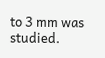to 3 mm was studied.